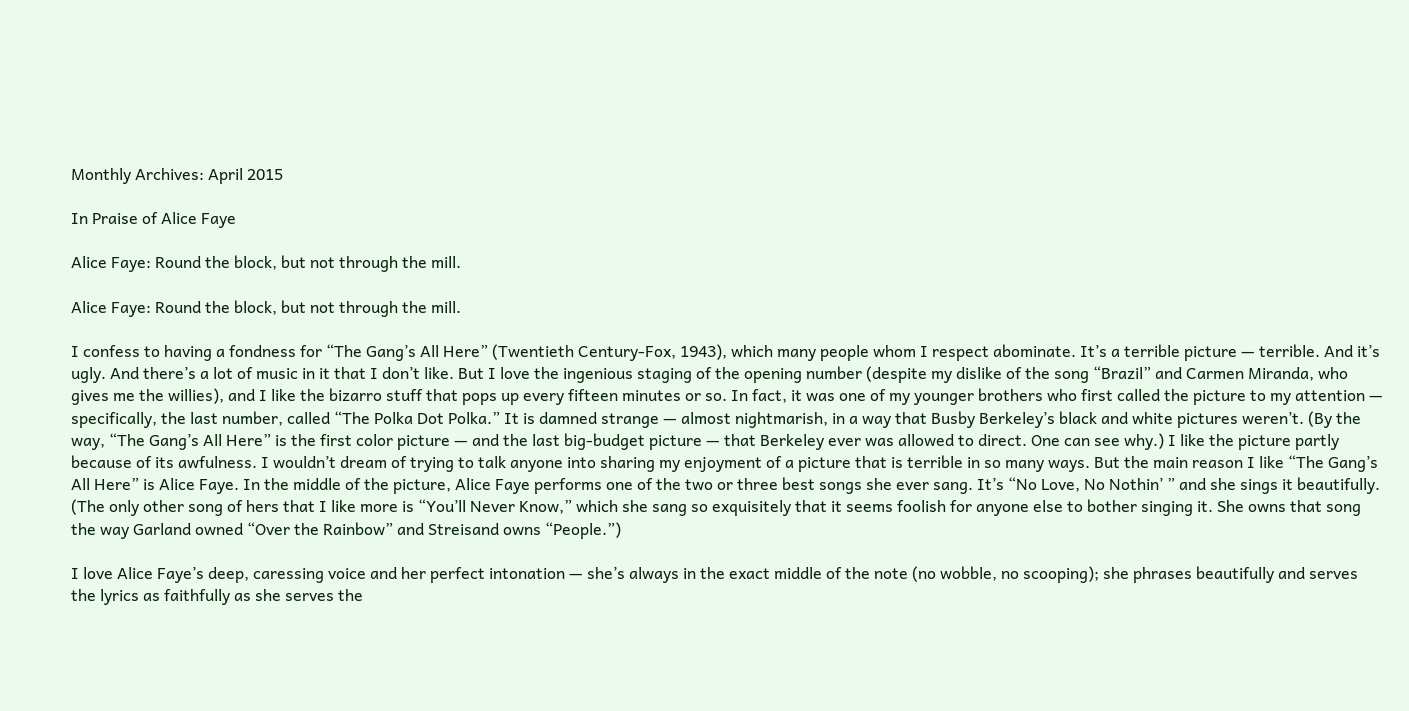Monthly Archives: April 2015

In Praise of Alice Faye

Alice Faye: Round the block, but not through the mill.

Alice Faye: Round the block, but not through the mill.

I confess to having a fondness for “The Gang’s All Here” (Twentieth Century-Fox, 1943), which many people whom I respect abominate. It’s a terrible picture — terrible. And it’s ugly. And there’s a lot of music in it that I don’t like. But I love the ingenious staging of the opening number (despite my dislike of the song “Brazil” and Carmen Miranda, who gives me the willies), and I like the bizarro stuff that pops up every fifteen minutes or so. In fact, it was one of my younger brothers who first called the picture to my attention — specifically, the last number, called “The Polka Dot Polka.” It is damned strange — almost nightmarish, in a way that Busby Berkeley’s black and white pictures weren’t. (By the way, “The Gang’s All Here” is the first color picture — and the last big-budget picture — that Berkeley ever was allowed to direct. One can see why.) I like the picture partly because of its awfulness. I wouldn’t dream of trying to talk anyone into sharing my enjoyment of a picture that is terrible in so many ways. But the main reason I like “The Gang’s All Here” is Alice Faye. In the middle of the picture, Alice Faye performs one of the two or three best songs she ever sang. It’s “No Love, No Nothin’ ” and she sings it beautifully. (The only other song of hers that I like more is “You’ll Never Know,” which she sang so exquisitely that it seems foolish for anyone else to bother singing it. She owns that song the way Garland owned “Over the Rainbow” and Streisand owns “People.”)

I love Alice Faye’s deep, caressing voice and her perfect intonation — she’s always in the exact middle of the note (no wobble, no scooping); she phrases beautifully and serves the lyrics as faithfully as she serves the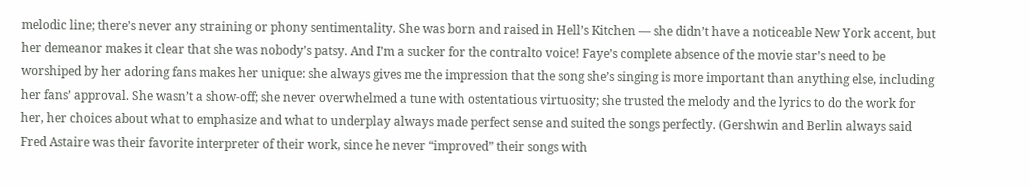melodic line; there’s never any straining or phony sentimentality. She was born and raised in Hell’s Kitchen — she didn’t have a noticeable New York accent, but her demeanor makes it clear that she was nobody’s patsy. And I’m a sucker for the contralto voice! Faye’s complete absence of the movie star’s need to be worshiped by her adoring fans makes her unique: she always gives me the impression that the song she’s singing is more important than anything else, including her fans’ approval. She wasn’t a show-off; she never overwhelmed a tune with ostentatious virtuosity; she trusted the melody and the lyrics to do the work for her, her choices about what to emphasize and what to underplay always made perfect sense and suited the songs perfectly. (Gershwin and Berlin always said Fred Astaire was their favorite interpreter of their work, since he never “improved” their songs with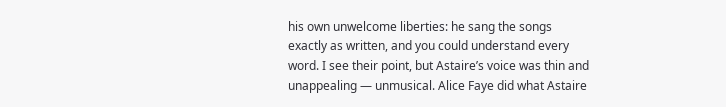his own unwelcome liberties: he sang the songs exactly as written, and you could understand every word. I see their point, but Astaire’s voice was thin and unappealing — unmusical. Alice Faye did what Astaire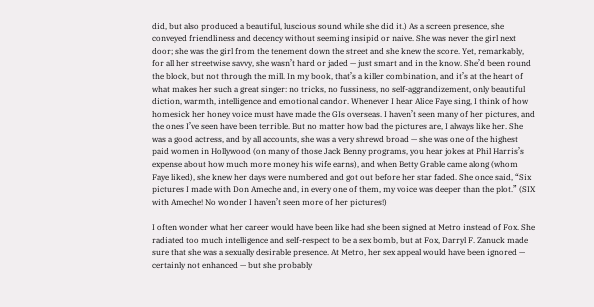did, but also produced a beautiful, luscious sound while she did it.) As a screen presence, she conveyed friendliness and decency without seeming insipid or naive. She was never the girl next door; she was the girl from the tenement down the street and she knew the score. Yet, remarkably, for all her streetwise savvy, she wasn’t hard or jaded — just smart and in the know. She’d been round the block, but not through the mill. In my book, that’s a killer combination, and it’s at the heart of what makes her such a great singer: no tricks, no fussiness, no self-aggrandizement, only beautiful diction, warmth, intelligence and emotional candor. Whenever I hear Alice Faye sing, I think of how homesick her honey voice must have made the GIs overseas. I haven’t seen many of her pictures, and the ones I’ve seen have been terrible. But no matter how bad the pictures are, I always like her. She was a good actress, and by all accounts, she was a very shrewd broad — she was one of the highest paid women in Hollywood (on many of those Jack Benny programs, you hear jokes at Phil Harris’s expense about how much more money his wife earns), and when Betty Grable came along (whom Faye liked), she knew her days were numbered and got out before her star faded. She once said, “Six pictures I made with Don Ameche and, in every one of them, my voice was deeper than the plot.” (SIX with Ameche! No wonder I haven’t seen more of her pictures!)

I often wonder what her career would have been like had she been signed at Metro instead of Fox. She radiated too much intelligence and self-respect to be a sex bomb, but at Fox, Darryl F. Zanuck made sure that she was a sexually desirable presence. At Metro, her sex appeal would have been ignored — certainly not enhanced — but she probably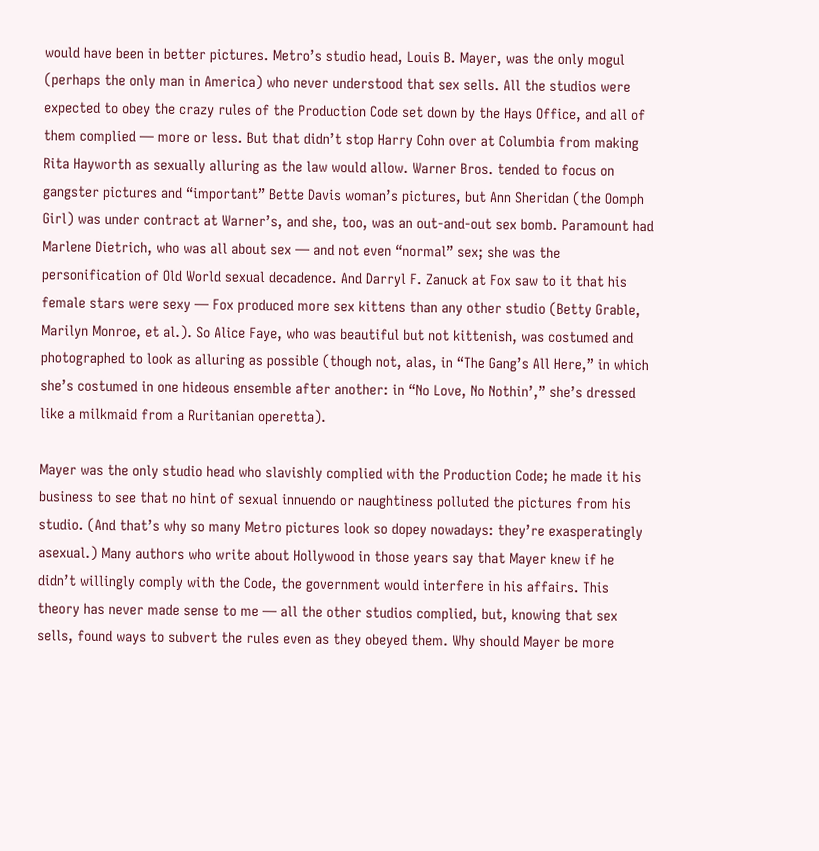would have been in better pictures. Metro’s studio head, Louis B. Mayer, was the only mogul (perhaps the only man in America) who never understood that sex sells. All the studios were expected to obey the crazy rules of the Production Code set down by the Hays Office, and all of them complied — more or less. But that didn’t stop Harry Cohn over at Columbia from making Rita Hayworth as sexually alluring as the law would allow. Warner Bros. tended to focus on gangster pictures and “important” Bette Davis woman’s pictures, but Ann Sheridan (the Oomph Girl) was under contract at Warner’s, and she, too, was an out-and-out sex bomb. Paramount had Marlene Dietrich, who was all about sex — and not even “normal” sex; she was the personification of Old World sexual decadence. And Darryl F. Zanuck at Fox saw to it that his female stars were sexy — Fox produced more sex kittens than any other studio (Betty Grable, Marilyn Monroe, et al.). So Alice Faye, who was beautiful but not kittenish, was costumed and photographed to look as alluring as possible (though not, alas, in “The Gang’s All Here,” in which she’s costumed in one hideous ensemble after another: in “No Love, No Nothin’,” she’s dressed like a milkmaid from a Ruritanian operetta).

Mayer was the only studio head who slavishly complied with the Production Code; he made it his business to see that no hint of sexual innuendo or naughtiness polluted the pictures from his studio. (And that’s why so many Metro pictures look so dopey nowadays: they’re exasperatingly asexual.) Many authors who write about Hollywood in those years say that Mayer knew if he didn’t willingly comply with the Code, the government would interfere in his affairs. This theory has never made sense to me — all the other studios complied, but, knowing that sex sells, found ways to subvert the rules even as they obeyed them. Why should Mayer be more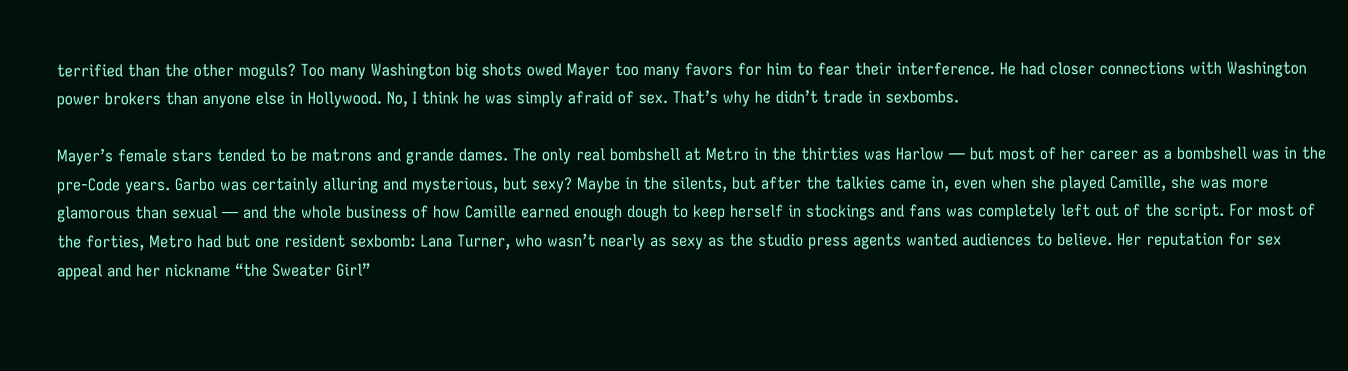terrified than the other moguls? Too many Washington big shots owed Mayer too many favors for him to fear their interference. He had closer connections with Washington power brokers than anyone else in Hollywood. No, I think he was simply afraid of sex. That’s why he didn’t trade in sexbombs.

Mayer’s female stars tended to be matrons and grande dames. The only real bombshell at Metro in the thirties was Harlow — but most of her career as a bombshell was in the pre-Code years. Garbo was certainly alluring and mysterious, but sexy? Maybe in the silents, but after the talkies came in, even when she played Camille, she was more glamorous than sexual — and the whole business of how Camille earned enough dough to keep herself in stockings and fans was completely left out of the script. For most of the forties, Metro had but one resident sexbomb: Lana Turner, who wasn’t nearly as sexy as the studio press agents wanted audiences to believe. Her reputation for sex appeal and her nickname “the Sweater Girl”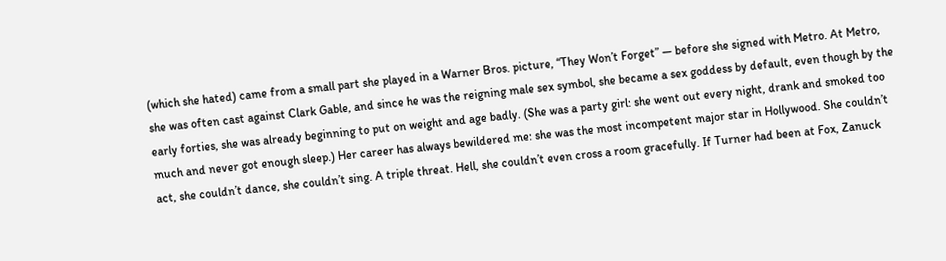(which she hated) came from a small part she played in a Warner Bros. picture, “They Won’t Forget” — before she signed with Metro. At Metro, she was often cast against Clark Gable, and since he was the reigning male sex symbol, she became a sex goddess by default, even though by the early forties, she was already beginning to put on weight and age badly. (She was a party girl: she went out every night, drank and smoked too much and never got enough sleep.) Her career has always bewildered me: she was the most incompetent major star in Hollywood. She couldn’t act, she couldn’t dance, she couldn’t sing. A triple threat. Hell, she couldn’t even cross a room gracefully. If Turner had been at Fox, Zanuck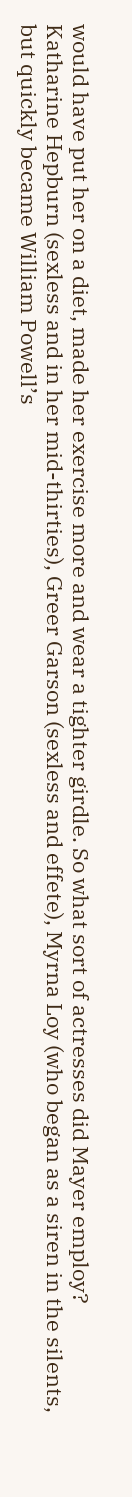would have put her on a diet, made her exercise more and wear a tighter girdle. So what sort of actresses did Mayer employ? Katharine Hepburn (sexless and in her mid-thirties), Greer Garson (sexless and effete), Myrna Loy (who began as a siren in the silents, but quickly became William Powell’s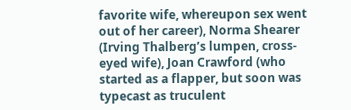favorite wife, whereupon sex went out of her career), Norma Shearer (Irving Thalberg’s lumpen, cross-eyed wife), Joan Crawford (who started as a flapper, but soon was typecast as truculent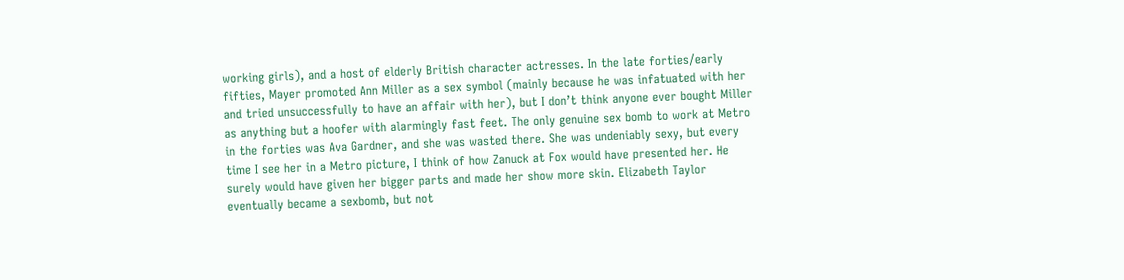working girls), and a host of elderly British character actresses. In the late forties/early fifties, Mayer promoted Ann Miller as a sex symbol (mainly because he was infatuated with her and tried unsuccessfully to have an affair with her), but I don’t think anyone ever bought Miller as anything but a hoofer with alarmingly fast feet. The only genuine sex bomb to work at Metro in the forties was Ava Gardner, and she was wasted there. She was undeniably sexy, but every time I see her in a Metro picture, I think of how Zanuck at Fox would have presented her. He surely would have given her bigger parts and made her show more skin. Elizabeth Taylor eventually became a sexbomb, but not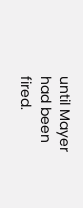until Mayer had been fired.